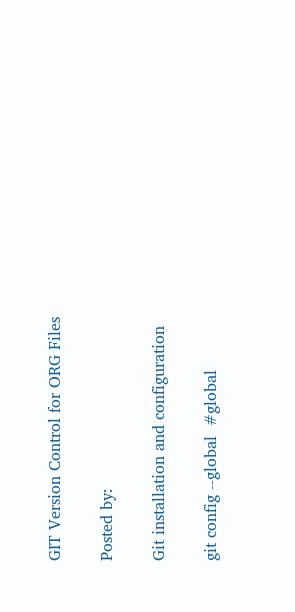GIT Version Control for ORG Files

Posted by:

Git installation and configuration

git config --global  #global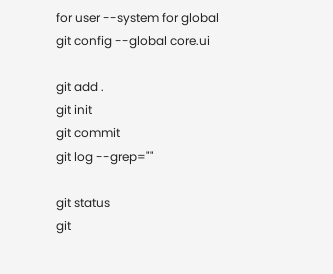for user --system for global
git config --global core.ui

git add .
git init
git commit
git log --grep=""

git status
git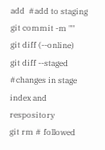add  #add to staging
git commit -m ""
git diff (--online)
git diff --staged #changes in stage index and respository
git rm # followed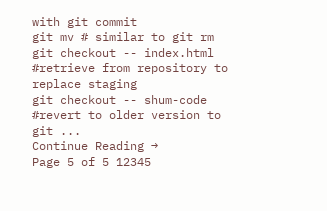with git commit
git mv # similar to git rm
git checkout -- index.html #retrieve from repository to replace staging
git checkout -- shum-code #revert to older version to
git ...
Continue Reading →
Page 5 of 5 12345